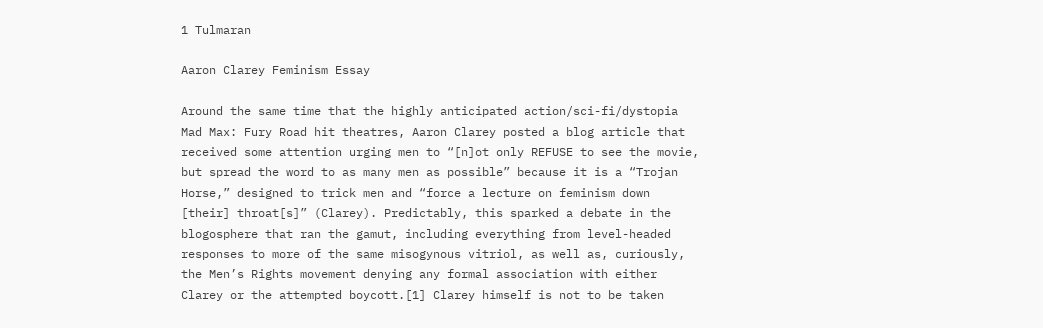1 Tulmaran

Aaron Clarey Feminism Essay

Around the same time that the highly anticipated action/sci-fi/dystopia Mad Max: Fury Road hit theatres, Aaron Clarey posted a blog article that received some attention urging men to “[n]ot only REFUSE to see the movie, but spread the word to as many men as possible” because it is a “Trojan Horse,” designed to trick men and “force a lecture on feminism down [their] throat[s]” (Clarey). Predictably, this sparked a debate in the blogosphere that ran the gamut, including everything from level-headed responses to more of the same misogynous vitriol, as well as, curiously, the Men’s Rights movement denying any formal association with either Clarey or the attempted boycott.[1] Clarey himself is not to be taken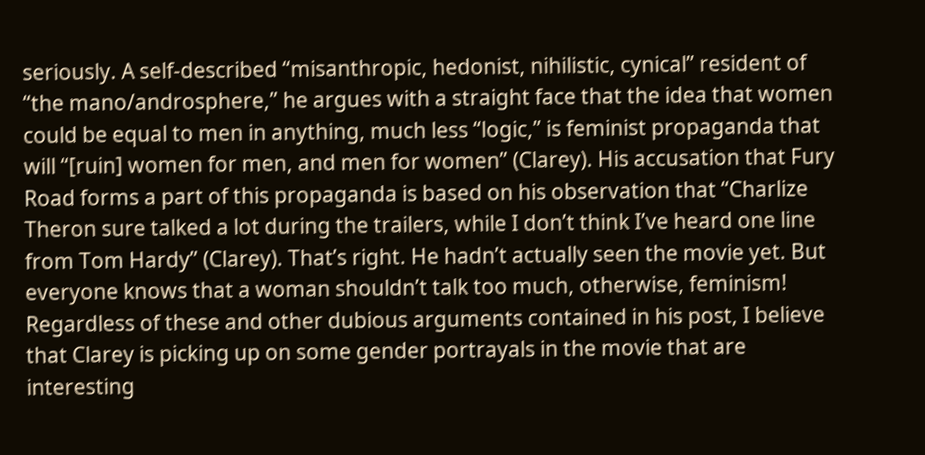seriously. A self-described “misanthropic, hedonist, nihilistic, cynical” resident of “the mano/androsphere,” he argues with a straight face that the idea that women could be equal to men in anything, much less “logic,” is feminist propaganda that will “[ruin] women for men, and men for women” (Clarey). His accusation that Fury Road forms a part of this propaganda is based on his observation that “Charlize Theron sure talked a lot during the trailers, while I don’t think I’ve heard one line from Tom Hardy” (Clarey). That’s right. He hadn’t actually seen the movie yet. But everyone knows that a woman shouldn’t talk too much, otherwise, feminism! Regardless of these and other dubious arguments contained in his post, I believe that Clarey is picking up on some gender portrayals in the movie that are interesting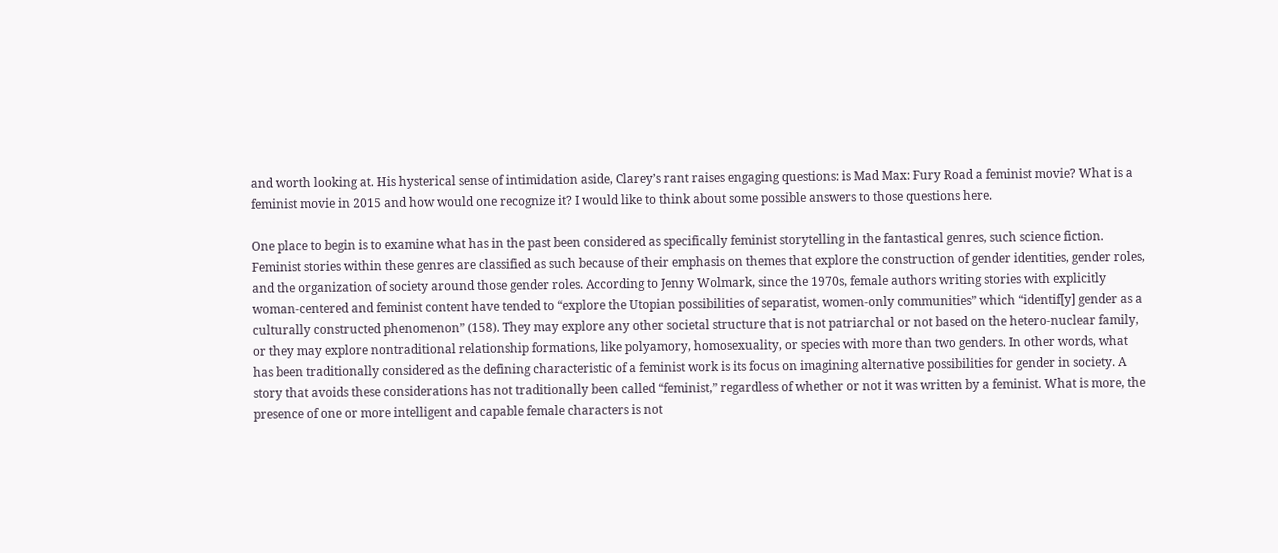and worth looking at. His hysterical sense of intimidation aside, Clarey’s rant raises engaging questions: is Mad Max: Fury Road a feminist movie? What is a feminist movie in 2015 and how would one recognize it? I would like to think about some possible answers to those questions here.

One place to begin is to examine what has in the past been considered as specifically feminist storytelling in the fantastical genres, such science fiction. Feminist stories within these genres are classified as such because of their emphasis on themes that explore the construction of gender identities, gender roles, and the organization of society around those gender roles. According to Jenny Wolmark, since the 1970s, female authors writing stories with explicitly woman-centered and feminist content have tended to “explore the Utopian possibilities of separatist, women-only communities” which “identif[y] gender as a culturally constructed phenomenon” (158). They may explore any other societal structure that is not patriarchal or not based on the hetero-nuclear family, or they may explore nontraditional relationship formations, like polyamory, homosexuality, or species with more than two genders. In other words, what has been traditionally considered as the defining characteristic of a feminist work is its focus on imagining alternative possibilities for gender in society. A story that avoids these considerations has not traditionally been called “feminist,” regardless of whether or not it was written by a feminist. What is more, the presence of one or more intelligent and capable female characters is not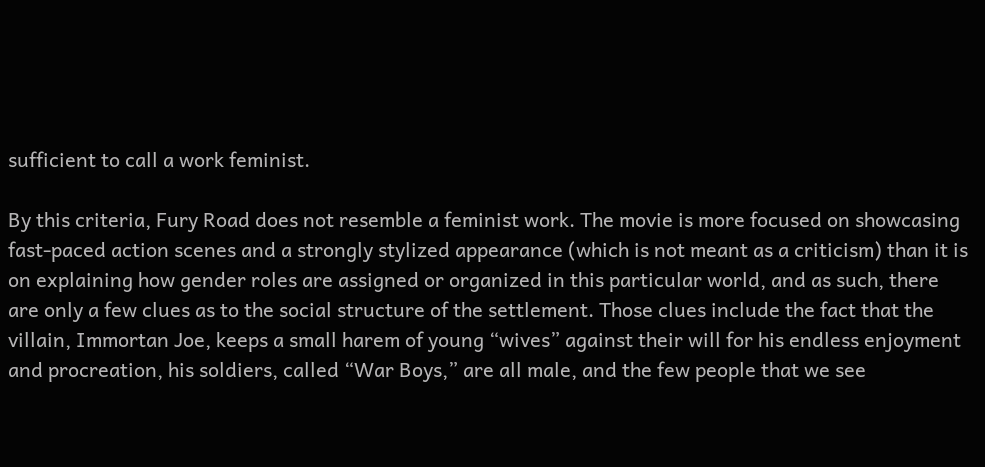sufficient to call a work feminist.

By this criteria, Fury Road does not resemble a feminist work. The movie is more focused on showcasing fast-paced action scenes and a strongly stylized appearance (which is not meant as a criticism) than it is on explaining how gender roles are assigned or organized in this particular world, and as such, there are only a few clues as to the social structure of the settlement. Those clues include the fact that the villain, Immortan Joe, keeps a small harem of young “wives” against their will for his endless enjoyment and procreation, his soldiers, called “War Boys,” are all male, and the few people that we see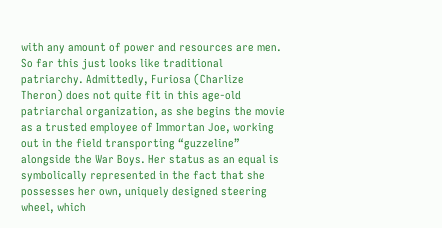with any amount of power and resources are men. So far this just looks like traditional patriarchy. Admittedly, Furiosa (Charlize Theron) does not quite fit in this age-old patriarchal organization, as she begins the movie as a trusted employee of Immortan Joe, working out in the field transporting “guzzeline” alongside the War Boys. Her status as an equal is symbolically represented in the fact that she possesses her own, uniquely designed steering wheel, which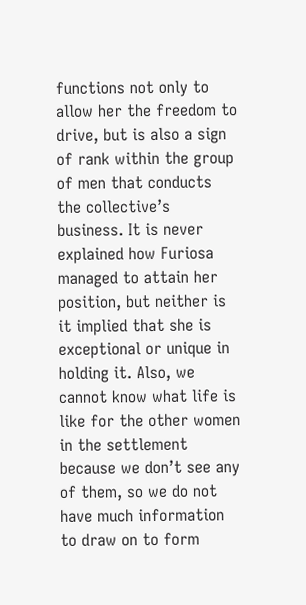functions not only to allow her the freedom to drive, but is also a sign of rank within the group of men that conducts the collective’s business. It is never explained how Furiosa managed to attain her position, but neither is it implied that she is exceptional or unique in holding it. Also, we cannot know what life is like for the other women in the settlement because we don’t see any of them, so we do not have much information to draw on to form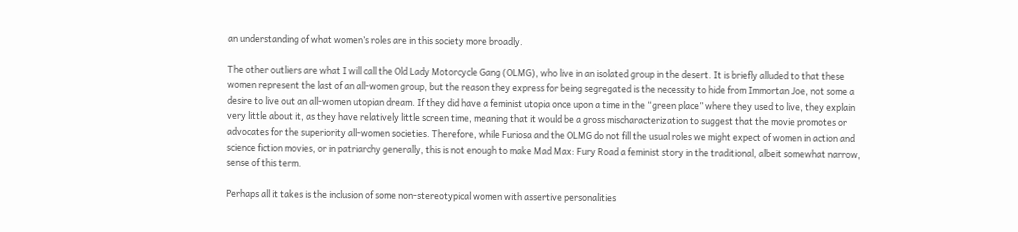an understanding of what women’s roles are in this society more broadly.

The other outliers are what I will call the Old Lady Motorcycle Gang (OLMG), who live in an isolated group in the desert. It is briefly alluded to that these women represent the last of an all-women group, but the reason they express for being segregated is the necessity to hide from Immortan Joe, not some a desire to live out an all-women utopian dream. If they did have a feminist utopia once upon a time in the “green place” where they used to live, they explain very little about it, as they have relatively little screen time, meaning that it would be a gross mischaracterization to suggest that the movie promotes or advocates for the superiority all-women societies. Therefore, while Furiosa and the OLMG do not fill the usual roles we might expect of women in action and science fiction movies, or in patriarchy generally, this is not enough to make Mad Max: Fury Road a feminist story in the traditional, albeit somewhat narrow, sense of this term.

Perhaps all it takes is the inclusion of some non-stereotypical women with assertive personalities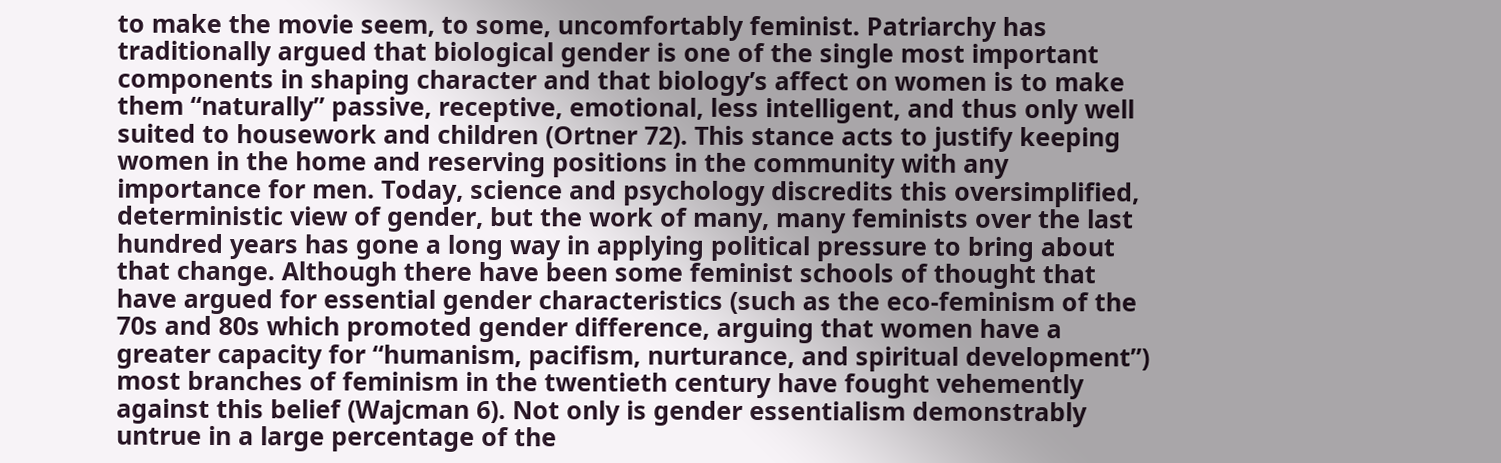to make the movie seem, to some, uncomfortably feminist. Patriarchy has traditionally argued that biological gender is one of the single most important components in shaping character and that biology’s affect on women is to make them “naturally” passive, receptive, emotional, less intelligent, and thus only well suited to housework and children (Ortner 72). This stance acts to justify keeping women in the home and reserving positions in the community with any importance for men. Today, science and psychology discredits this oversimplified, deterministic view of gender, but the work of many, many feminists over the last hundred years has gone a long way in applying political pressure to bring about that change. Although there have been some feminist schools of thought that have argued for essential gender characteristics (such as the eco-feminism of the 70s and 80s which promoted gender difference, arguing that women have a greater capacity for “humanism, pacifism, nurturance, and spiritual development”) most branches of feminism in the twentieth century have fought vehemently against this belief (Wajcman 6). Not only is gender essentialism demonstrably untrue in a large percentage of the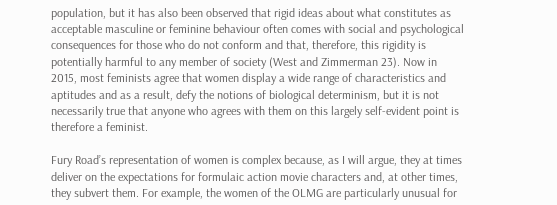population, but it has also been observed that rigid ideas about what constitutes as acceptable masculine or feminine behaviour often comes with social and psychological consequences for those who do not conform and that, therefore, this rigidity is potentially harmful to any member of society (West and Zimmerman 23). Now in 2015, most feminists agree that women display a wide range of characteristics and aptitudes and as a result, defy the notions of biological determinism, but it is not necessarily true that anyone who agrees with them on this largely self-evident point is therefore a feminist.

Fury Road’s representation of women is complex because, as I will argue, they at times deliver on the expectations for formulaic action movie characters and, at other times, they subvert them. For example, the women of the OLMG are particularly unusual for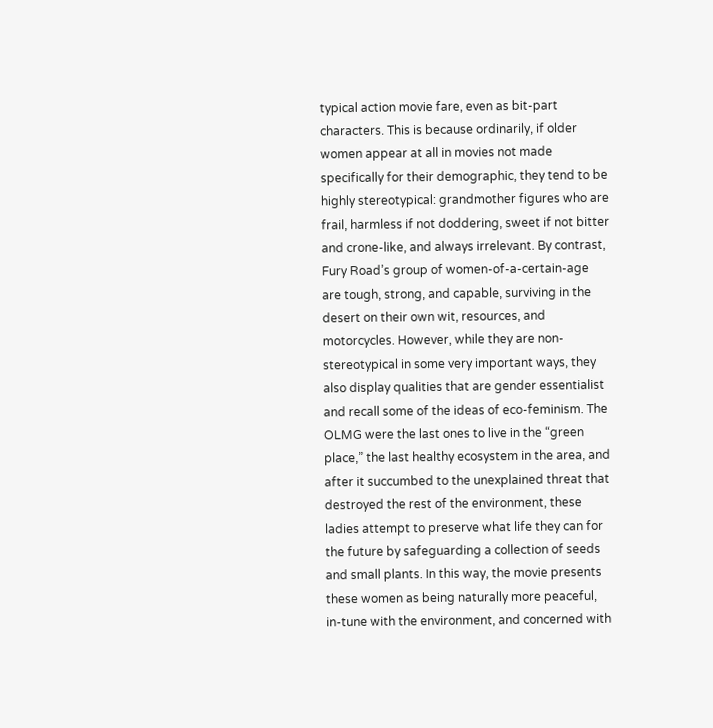typical action movie fare, even as bit-part characters. This is because ordinarily, if older women appear at all in movies not made specifically for their demographic, they tend to be highly stereotypical: grandmother figures who are frail, harmless if not doddering, sweet if not bitter and crone-like, and always irrelevant. By contrast, Fury Road’s group of women-of-a-certain-age are tough, strong, and capable, surviving in the desert on their own wit, resources, and motorcycles. However, while they are non-stereotypical in some very important ways, they also display qualities that are gender essentialist and recall some of the ideas of eco-feminism. The OLMG were the last ones to live in the “green place,” the last healthy ecosystem in the area, and after it succumbed to the unexplained threat that destroyed the rest of the environment, these ladies attempt to preserve what life they can for the future by safeguarding a collection of seeds and small plants. In this way, the movie presents these women as being naturally more peaceful, in-tune with the environment, and concerned with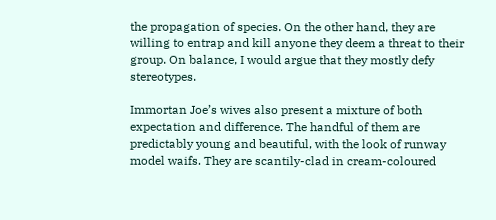the propagation of species. On the other hand, they are willing to entrap and kill anyone they deem a threat to their group. On balance, I would argue that they mostly defy stereotypes.

Immortan Joe’s wives also present a mixture of both expectation and difference. The handful of them are predictably young and beautiful, with the look of runway model waifs. They are scantily-clad in cream-coloured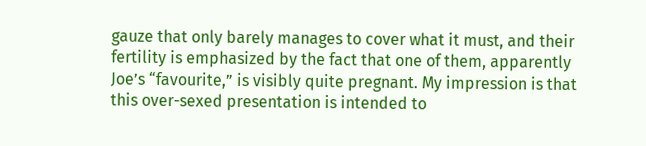gauze that only barely manages to cover what it must, and their fertility is emphasized by the fact that one of them, apparently Joe’s “favourite,” is visibly quite pregnant. My impression is that this over-sexed presentation is intended to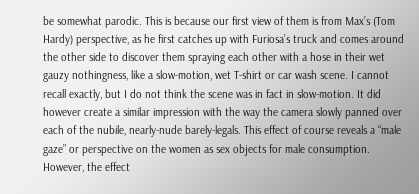be somewhat parodic. This is because our first view of them is from Max’s (Tom Hardy) perspective, as he first catches up with Furiosa’s truck and comes around the other side to discover them spraying each other with a hose in their wet gauzy nothingness, like a slow-motion, wet T-shirt or car wash scene. I cannot recall exactly, but I do not think the scene was in fact in slow-motion. It did however create a similar impression with the way the camera slowly panned over each of the nubile, nearly-nude barely-legals. This effect of course reveals a “male gaze” or perspective on the women as sex objects for male consumption. However, the effect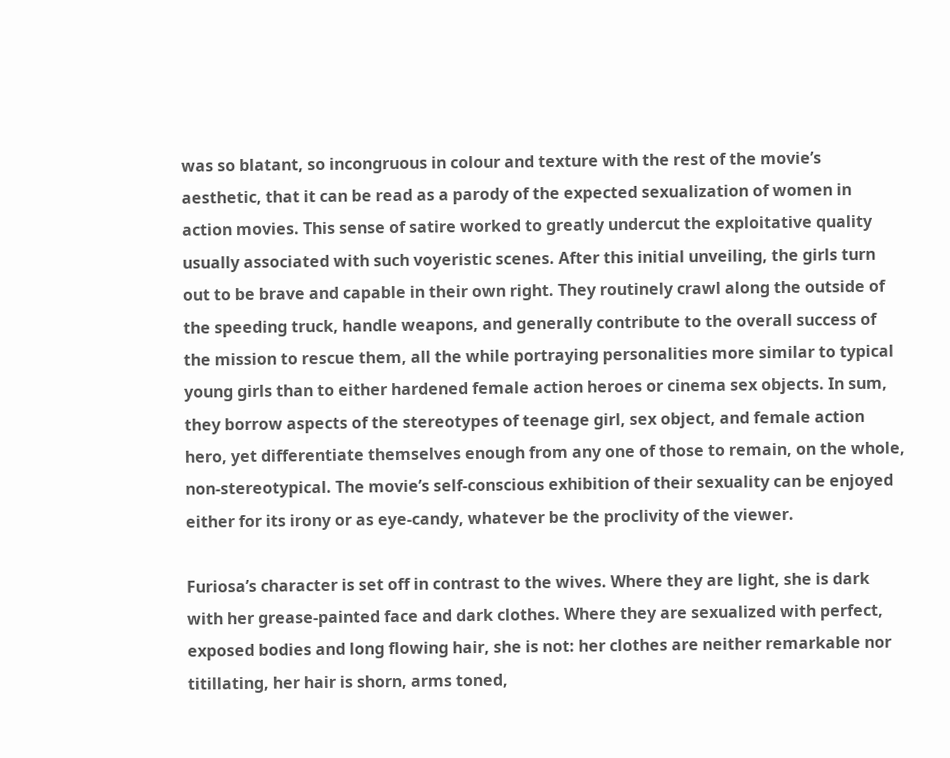was so blatant, so incongruous in colour and texture with the rest of the movie’s aesthetic, that it can be read as a parody of the expected sexualization of women in action movies. This sense of satire worked to greatly undercut the exploitative quality usually associated with such voyeristic scenes. After this initial unveiling, the girls turn out to be brave and capable in their own right. They routinely crawl along the outside of the speeding truck, handle weapons, and generally contribute to the overall success of the mission to rescue them, all the while portraying personalities more similar to typical young girls than to either hardened female action heroes or cinema sex objects. In sum, they borrow aspects of the stereotypes of teenage girl, sex object, and female action hero, yet differentiate themselves enough from any one of those to remain, on the whole, non-stereotypical. The movie’s self-conscious exhibition of their sexuality can be enjoyed either for its irony or as eye-candy, whatever be the proclivity of the viewer.

Furiosa’s character is set off in contrast to the wives. Where they are light, she is dark with her grease-painted face and dark clothes. Where they are sexualized with perfect, exposed bodies and long flowing hair, she is not: her clothes are neither remarkable nor titillating, her hair is shorn, arms toned,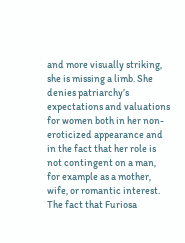and more visually striking, she is missing a limb. She denies patriarchy’s expectations and valuations for women both in her non-eroticized appearance and in the fact that her role is not contingent on a man, for example as a mother, wife, or romantic interest. The fact that Furiosa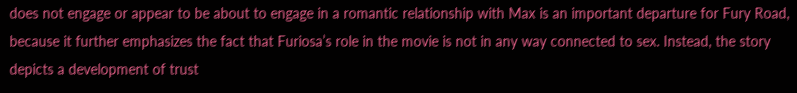does not engage or appear to be about to engage in a romantic relationship with Max is an important departure for Fury Road, because it further emphasizes the fact that Furiosa’s role in the movie is not in any way connected to sex. Instead, the story depicts a development of trust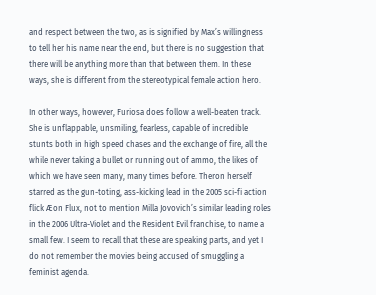and respect between the two, as is signified by Max’s willingness to tell her his name near the end, but there is no suggestion that there will be anything more than that between them. In these ways, she is different from the stereotypical female action hero.

In other ways, however, Furiosa does follow a well-beaten track. She is unflappable, unsmiling, fearless, capable of incredible stunts both in high speed chases and the exchange of fire, all the while never taking a bullet or running out of ammo, the likes of which we have seen many, many times before. Theron herself starred as the gun-toting, ass-kicking lead in the 2005 sci-fi action flick Æon Flux, not to mention Milla Jovovich’s similar leading roles in the 2006 Ultra-Violet and the Resident Evil franchise, to name a small few. I seem to recall that these are speaking parts, and yet I do not remember the movies being accused of smuggling a feminist agenda.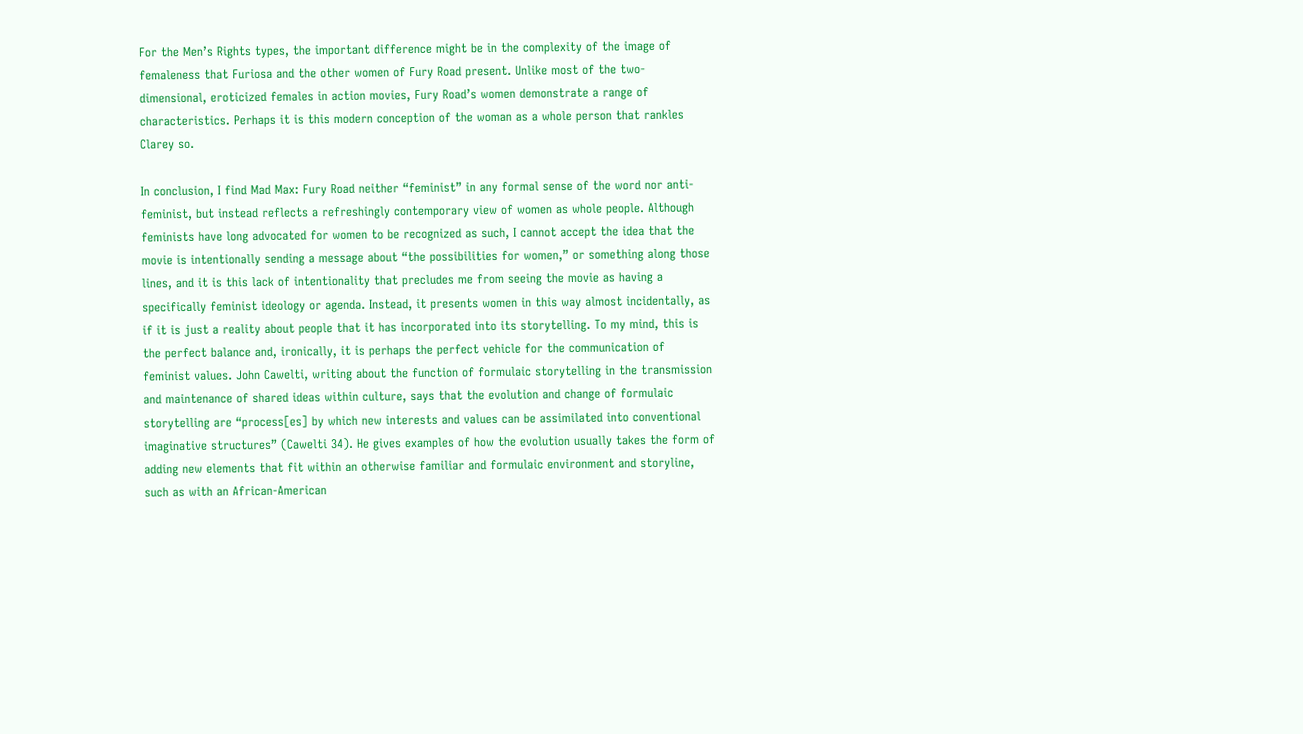For the Men’s Rights types, the important difference might be in the complexity of the image of femaleness that Furiosa and the other women of Fury Road present. Unlike most of the two-dimensional, eroticized females in action movies, Fury Road’s women demonstrate a range of characteristics. Perhaps it is this modern conception of the woman as a whole person that rankles Clarey so.

In conclusion, I find Mad Max: Fury Road neither “feminist” in any formal sense of the word nor anti-feminist, but instead reflects a refreshingly contemporary view of women as whole people. Although feminists have long advocated for women to be recognized as such, I cannot accept the idea that the movie is intentionally sending a message about “the possibilities for women,” or something along those lines, and it is this lack of intentionality that precludes me from seeing the movie as having a specifically feminist ideology or agenda. Instead, it presents women in this way almost incidentally, as if it is just a reality about people that it has incorporated into its storytelling. To my mind, this is the perfect balance and, ironically, it is perhaps the perfect vehicle for the communication of feminist values. John Cawelti, writing about the function of formulaic storytelling in the transmission and maintenance of shared ideas within culture, says that the evolution and change of formulaic storytelling are “process[es] by which new interests and values can be assimilated into conventional imaginative structures” (Cawelti 34). He gives examples of how the evolution usually takes the form of adding new elements that fit within an otherwise familiar and formulaic environment and storyline, such as with an African-American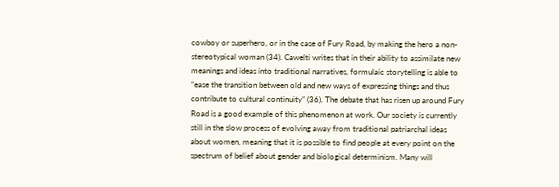cowboy or superhero, or in the case of Fury Road, by making the hero a non-stereotypical woman (34). Cawelti writes that in their ability to assimilate new meanings and ideas into traditional narratives, formulaic storytelling is able to “ease the transition between old and new ways of expressing things and thus contribute to cultural continuity” (36). The debate that has risen up around Fury Road is a good example of this phenomenon at work. Our society is currently still in the slow process of evolving away from traditional patriarchal ideas about women, meaning that it is possible to find people at every point on the spectrum of belief about gender and biological determinism. Many will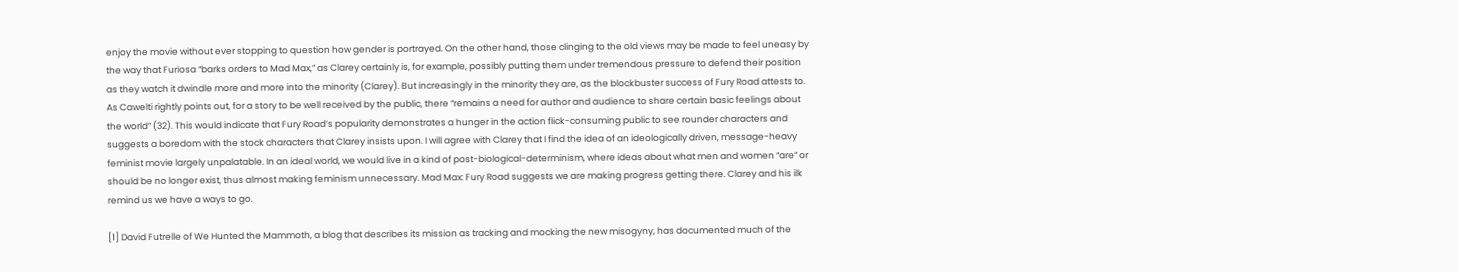enjoy the movie without ever stopping to question how gender is portrayed. On the other hand, those clinging to the old views may be made to feel uneasy by the way that Furiosa “barks orders to Mad Max,” as Clarey certainly is, for example, possibly putting them under tremendous pressure to defend their position as they watch it dwindle more and more into the minority (Clarey). But increasingly in the minority they are, as the blockbuster success of Fury Road attests to. As Cawelti rightly points out, for a story to be well received by the public, there “remains a need for author and audience to share certain basic feelings about the world” (32). This would indicate that Fury Road’s popularity demonstrates a hunger in the action flick-consuming public to see rounder characters and suggests a boredom with the stock characters that Clarey insists upon. I will agree with Clarey that I find the idea of an ideologically driven, message-heavy feminist movie largely unpalatable. In an ideal world, we would live in a kind of post-biological-determinism, where ideas about what men and women “are” or should be no longer exist, thus almost making feminism unnecessary. Mad Max: Fury Road suggests we are making progress getting there. Clarey and his ilk remind us we have a ways to go.

[1] David Futrelle of We Hunted the Mammoth, a blog that describes its mission as tracking and mocking the new misogyny, has documented much of the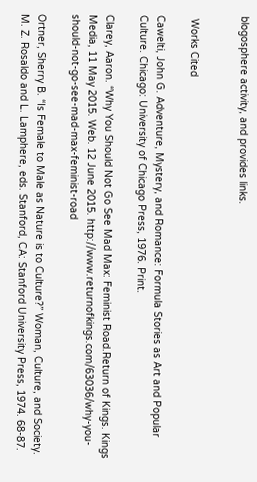blogosphere activity, and provides links.


 Works Cited

Cawelti, John G. Adventure, Mystery, and Romance: Formula Stories as Art and Popular Culture. Chicago: University of Chicago Press, 1976. Print.

Clarey, Aaron. “Why You Should Not Go See Mad Max: Feminist Road.Return of Kings. Kings Media, 11 May 2015. Web. 12 June 2015. http://www.returnofkings.com/63036/why-you-should-not-go-see-mad-max-feminist-road

Ortner, Sherry B. “Is Female to Male as Nature is to Culture?” Woman, Culture, and Society. M. Z. Rosaldo and L. Lamphere, eds. Stanford, CA: Stanford University Press, 1974. 68-87.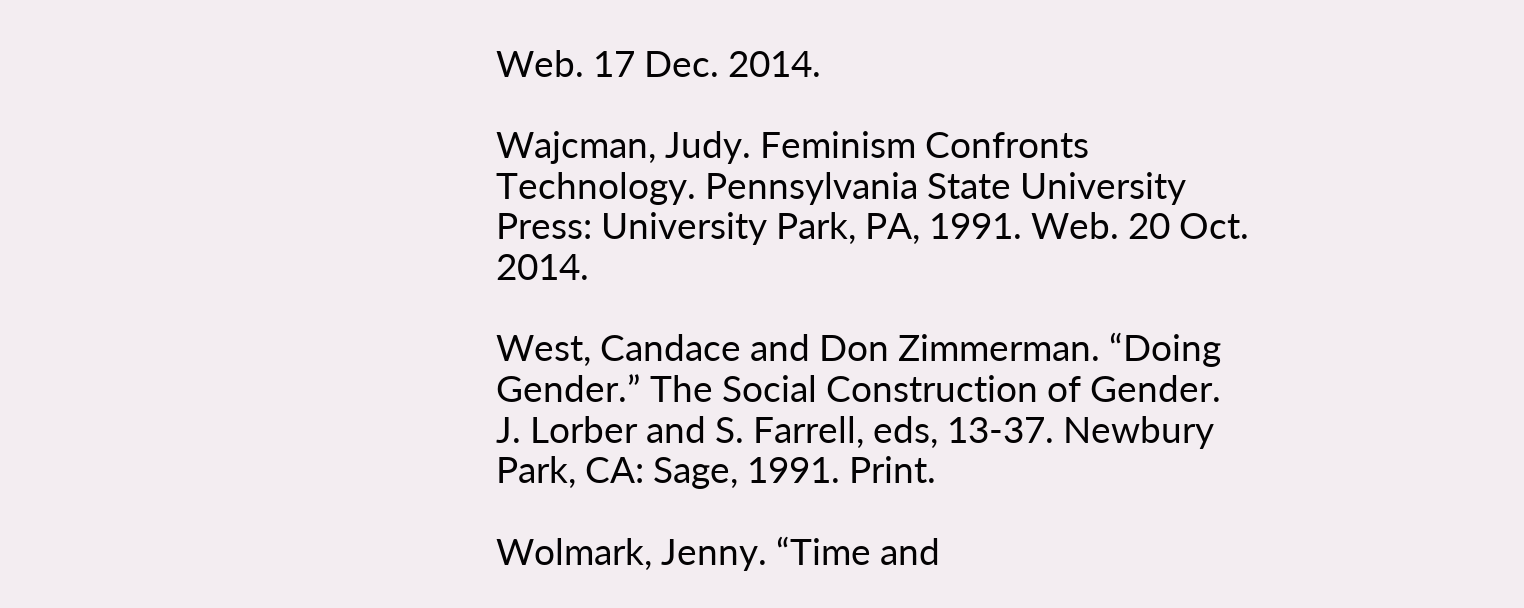Web. 17 Dec. 2014.

Wajcman, Judy. Feminism Confronts Technology. Pennsylvania State University Press: University Park, PA, 1991. Web. 20 Oct. 2014.

West, Candace and Don Zimmerman. “Doing Gender.” The Social Construction of Gender. J. Lorber and S. Farrell, eds, 13-37. Newbury Park, CA: Sage, 1991. Print.

Wolmark, Jenny. “Time and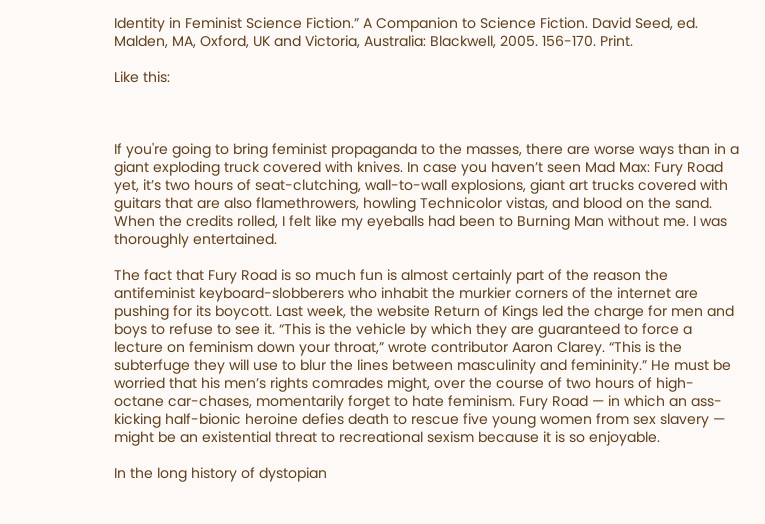Identity in Feminist Science Fiction.” A Companion to Science Fiction. David Seed, ed. Malden, MA, Oxford, UK and Victoria, Australia: Blackwell, 2005. 156-170. Print.

Like this:



If you're going to bring feminist propaganda to the masses, there are worse ways than in a giant exploding truck covered with knives. In case you haven’t seen Mad Max: Fury Road yet, it’s two hours of seat-clutching, wall-to-wall explosions, giant art trucks covered with guitars that are also flamethrowers, howling Technicolor vistas, and blood on the sand. When the credits rolled, I felt like my eyeballs had been to Burning Man without me. I was thoroughly entertained.

The fact that Fury Road is so much fun is almost certainly part of the reason the antifeminist keyboard-slobberers who inhabit the murkier corners of the internet are pushing for its boycott. Last week, the website Return of Kings led the charge for men and boys to refuse to see it. “This is the vehicle by which they are guaranteed to force a lecture on feminism down your throat,” wrote contributor Aaron Clarey. “This is the subterfuge they will use to blur the lines between masculinity and femininity.” He must be worried that his men’s rights comrades might, over the course of two hours of high-octane car-chases, momentarily forget to hate feminism. Fury Road — in which an ass-kicking half-bionic heroine defies death to rescue five young women from sex slavery — might be an existential threat to recreational sexism because it is so enjoyable.

In the long history of dystopian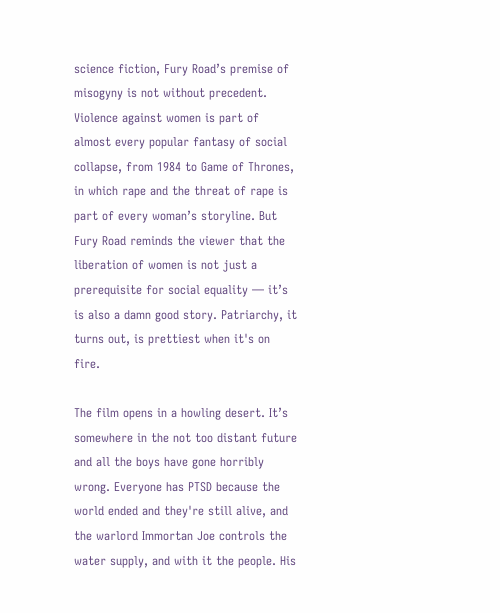science fiction, Fury Road’s premise of misogyny is not without precedent. Violence against women is part of almost every popular fantasy of social collapse, from 1984 to Game of Thrones, in which rape and the threat of rape is part of every woman’s storyline. But Fury Road reminds the viewer that the liberation of women is not just a prerequisite for social equality — it’s is also a damn good story. Patriarchy, it turns out, is prettiest when it's on fire.

The film opens in a howling desert. It’s somewhere in the not too distant future and all the boys have gone horribly wrong. Everyone has PTSD because the world ended and they're still alive, and the warlord Immortan Joe controls the water supply, and with it the people. His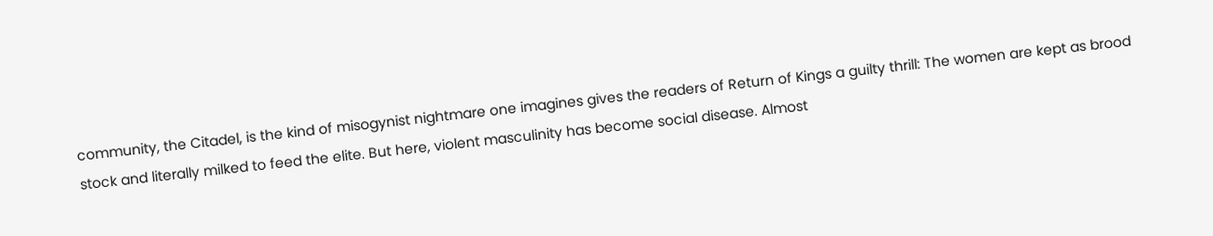community, the Citadel, is the kind of misogynist nightmare one imagines gives the readers of Return of Kings a guilty thrill: The women are kept as brood stock and literally milked to feed the elite. But here, violent masculinity has become social disease. Almost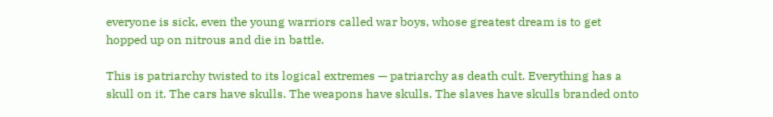everyone is sick, even the young warriors called war boys, whose greatest dream is to get hopped up on nitrous and die in battle.

This is patriarchy twisted to its logical extremes — patriarchy as death cult. Everything has a skull on it. The cars have skulls. The weapons have skulls. The slaves have skulls branded onto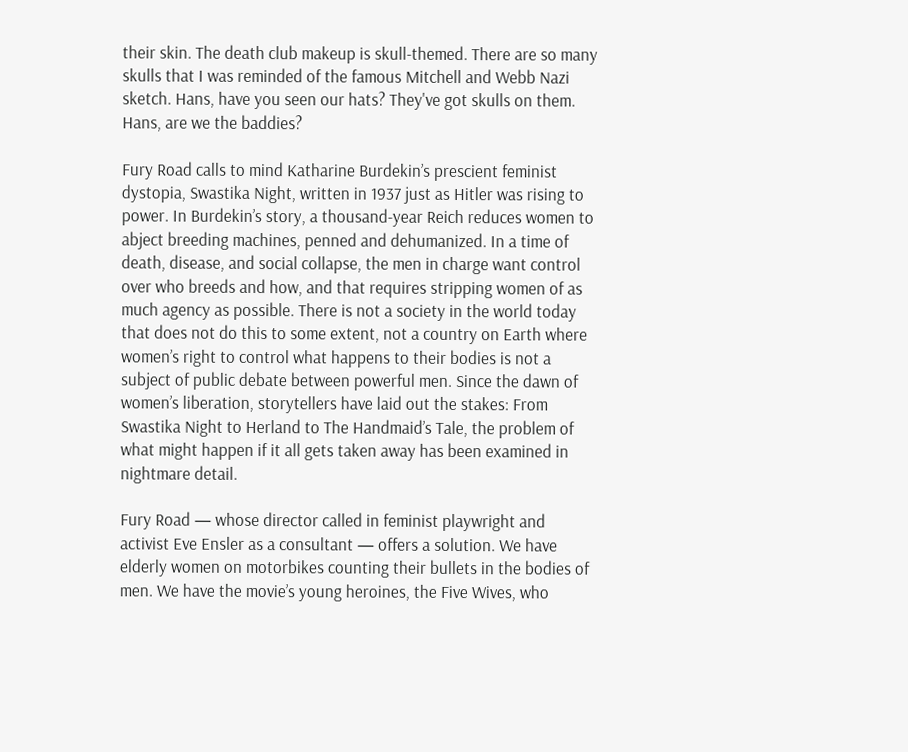their skin. The death club makeup is skull-themed. There are so many skulls that I was reminded of the famous Mitchell and Webb Nazi sketch. Hans, have you seen our hats? They've got skulls on them. Hans, are we the baddies?

Fury Road calls to mind Katharine Burdekin’s prescient feminist dystopia, Swastika Night, written in 1937 just as Hitler was rising to power. In Burdekin’s story, a thousand-year Reich reduces women to abject breeding machines, penned and dehumanized. In a time of death, disease, and social collapse, the men in charge want control over who breeds and how, and that requires stripping women of as much agency as possible. There is not a society in the world today that does not do this to some extent, not a country on Earth where women’s right to control what happens to their bodies is not a subject of public debate between powerful men. Since the dawn of women’s liberation, storytellers have laid out the stakes: From Swastika Night to Herland to The Handmaid’s Tale, the problem of what might happen if it all gets taken away has been examined in nightmare detail.

Fury Road — whose director called in feminist playwright and activist Eve Ensler as a consultant — offers a solution. We have elderly women on motorbikes counting their bullets in the bodies of men. We have the movie’s young heroines, the Five Wives, who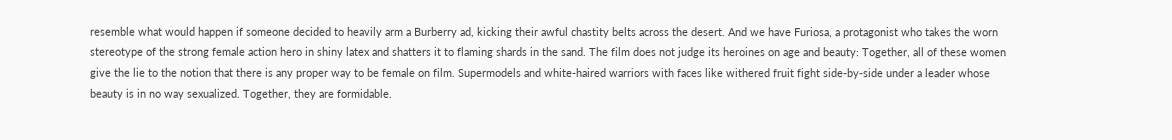resemble what would happen if someone decided to heavily arm a Burberry ad, kicking their awful chastity belts across the desert. And we have Furiosa, a protagonist who takes the worn stereotype of the strong female action hero in shiny latex and shatters it to flaming shards in the sand. The film does not judge its heroines on age and beauty: Together, all of these women give the lie to the notion that there is any proper way to be female on film. Supermodels and white-haired warriors with faces like withered fruit fight side-by-side under a leader whose beauty is in no way sexualized. Together, they are formidable.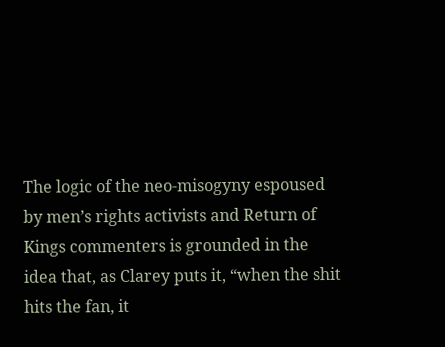The logic of the neo-misogyny espoused by men’s rights activists and Return of Kings commenters is grounded in the idea that, as Clarey puts it, “when the shit hits the fan, it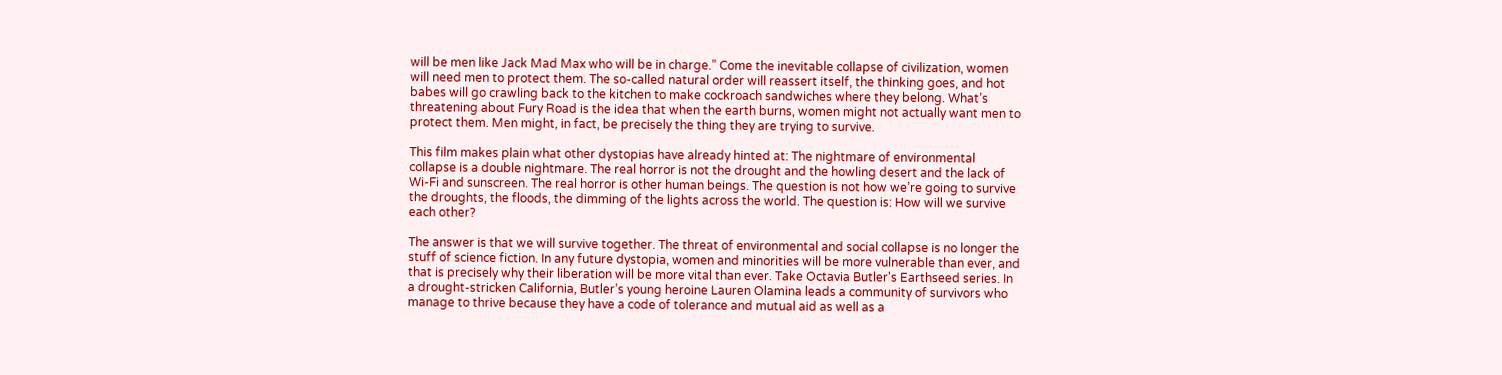will be men like Jack Mad Max who will be in charge.” Come the inevitable collapse of civilization, women will need men to protect them. The so-called natural order will reassert itself, the thinking goes, and hot babes will go crawling back to the kitchen to make cockroach sandwiches where they belong. What’s threatening about Fury Road is the idea that when the earth burns, women might not actually want men to protect them. Men might, in fact, be precisely the thing they are trying to survive.

This film makes plain what other dystopias have already hinted at: The nightmare of environmental collapse is a double nightmare. The real horror is not the drought and the howling desert and the lack of Wi-Fi and sunscreen. The real horror is other human beings. The question is not how we’re going to survive the droughts, the floods, the dimming of the lights across the world. The question is: How will we survive each other?

The answer is that we will survive together. The threat of environmental and social collapse is no longer the stuff of science fiction. In any future dystopia, women and minorities will be more vulnerable than ever, and that is precisely why their liberation will be more vital than ever. Take Octavia Butler's Earthseed series. In a drought-stricken California, Butler’s young heroine Lauren Olamina leads a community of survivors who manage to thrive because they have a code of tolerance and mutual aid as well as a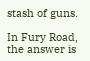stash of guns.

In Fury Road, the answer is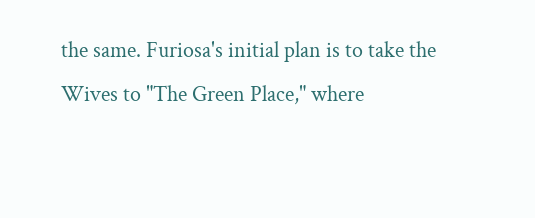the same. Furiosa's initial plan is to take the Wives to "The Green Place," where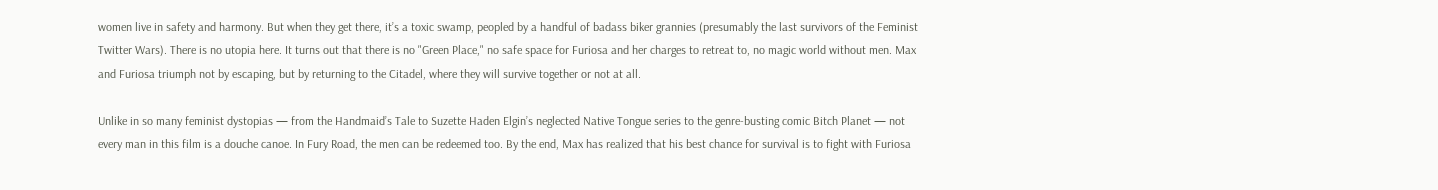women live in safety and harmony. But when they get there, it’s a toxic swamp, peopled by a handful of badass biker grannies (presumably the last survivors of the Feminist Twitter Wars). There is no utopia here. It turns out that there is no "Green Place," no safe space for Furiosa and her charges to retreat to, no magic world without men. Max and Furiosa triumph not by escaping, but by returning to the Citadel, where they will survive together or not at all.

Unlike in so many feminist dystopias — from the Handmaid’s Tale to Suzette Haden Elgin’s neglected Native Tongue series to the genre-busting comic Bitch Planet — not every man in this film is a douche canoe. In Fury Road, the men can be redeemed too. By the end, Max has realized that his best chance for survival is to fight with Furiosa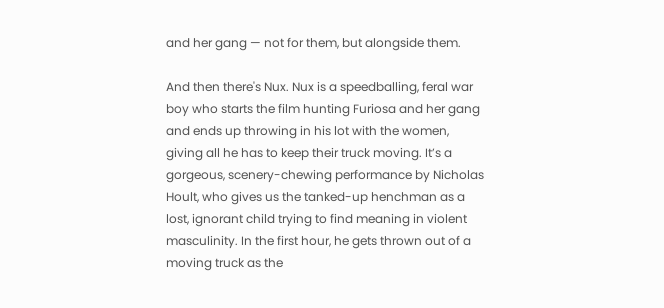and her gang — not for them, but alongside them.

And then there's Nux. Nux is a speedballing, feral war boy who starts the film hunting Furiosa and her gang and ends up throwing in his lot with the women, giving all he has to keep their truck moving. It’s a gorgeous, scenery-chewing performance by Nicholas Hoult, who gives us the tanked-up henchman as a lost, ignorant child trying to find meaning in violent masculinity. In the first hour, he gets thrown out of a moving truck as the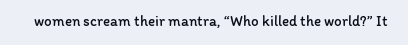women scream their mantra, “Who killed the world?” It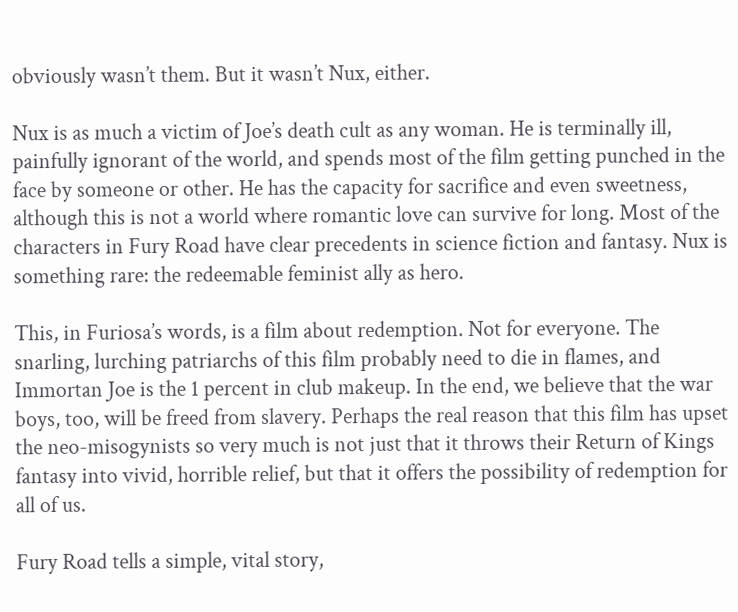obviously wasn’t them. But it wasn’t Nux, either.

Nux is as much a victim of Joe’s death cult as any woman. He is terminally ill, painfully ignorant of the world, and spends most of the film getting punched in the face by someone or other. He has the capacity for sacrifice and even sweetness, although this is not a world where romantic love can survive for long. Most of the characters in Fury Road have clear precedents in science fiction and fantasy. Nux is something rare: the redeemable feminist ally as hero.

This, in Furiosa’s words, is a film about redemption. Not for everyone. The snarling, lurching patriarchs of this film probably need to die in flames, and Immortan Joe is the 1 percent in club makeup. In the end, we believe that the war boys, too, will be freed from slavery. Perhaps the real reason that this film has upset the neo-misogynists so very much is not just that it throws their Return of Kings fantasy into vivid, horrible relief, but that it offers the possibility of redemption for all of us.

Fury Road tells a simple, vital story,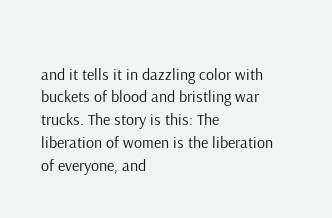and it tells it in dazzling color with buckets of blood and bristling war trucks. The story is this: The liberation of women is the liberation of everyone, and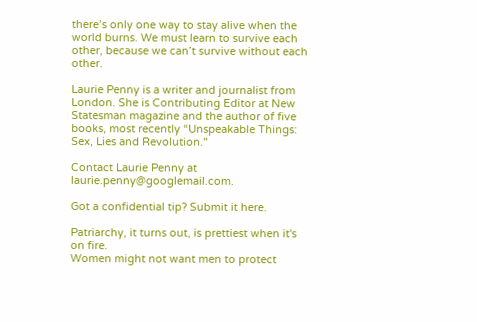there’s only one way to stay alive when the world burns. We must learn to survive each other, because we can’t survive without each other.

Laurie Penny is a writer and journalist from London. She is Contributing Editor at New Statesman magazine and the author of five books, most recently “Unspeakable Things: Sex, Lies and Revolution."

Contact Laurie Penny at laurie.penny@googlemail.com.

Got a confidential tip? Submit it here.

Patriarchy, it turns out, is prettiest when it's on fire.
Women might not want men to protect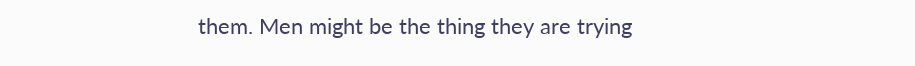them. Men might be the thing they are trying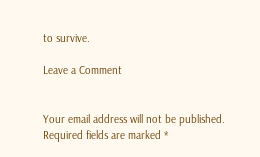to survive.

Leave a Comment


Your email address will not be published. Required fields are marked *